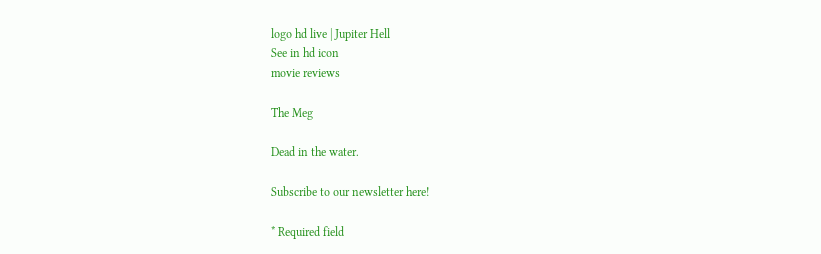logo hd live | Jupiter Hell
See in hd icon
movie reviews

The Meg

Dead in the water.

Subscribe to our newsletter here!

* Required field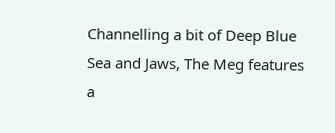Channelling a bit of Deep Blue Sea and Jaws, The Meg features a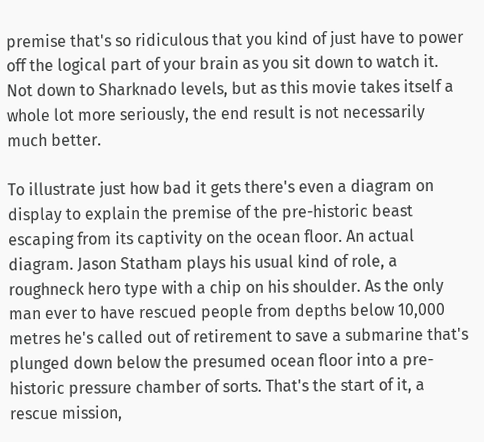premise that's so ridiculous that you kind of just have to power off the logical part of your brain as you sit down to watch it. Not down to Sharknado levels, but as this movie takes itself a whole lot more seriously, the end result is not necessarily much better.

To illustrate just how bad it gets there's even a diagram on display to explain the premise of the pre-historic beast escaping from its captivity on the ocean floor. An actual diagram. Jason Statham plays his usual kind of role, a roughneck hero type with a chip on his shoulder. As the only man ever to have rescued people from depths below 10,000 metres he's called out of retirement to save a submarine that's plunged down below the presumed ocean floor into a pre-historic pressure chamber of sorts. That's the start of it, a rescue mission,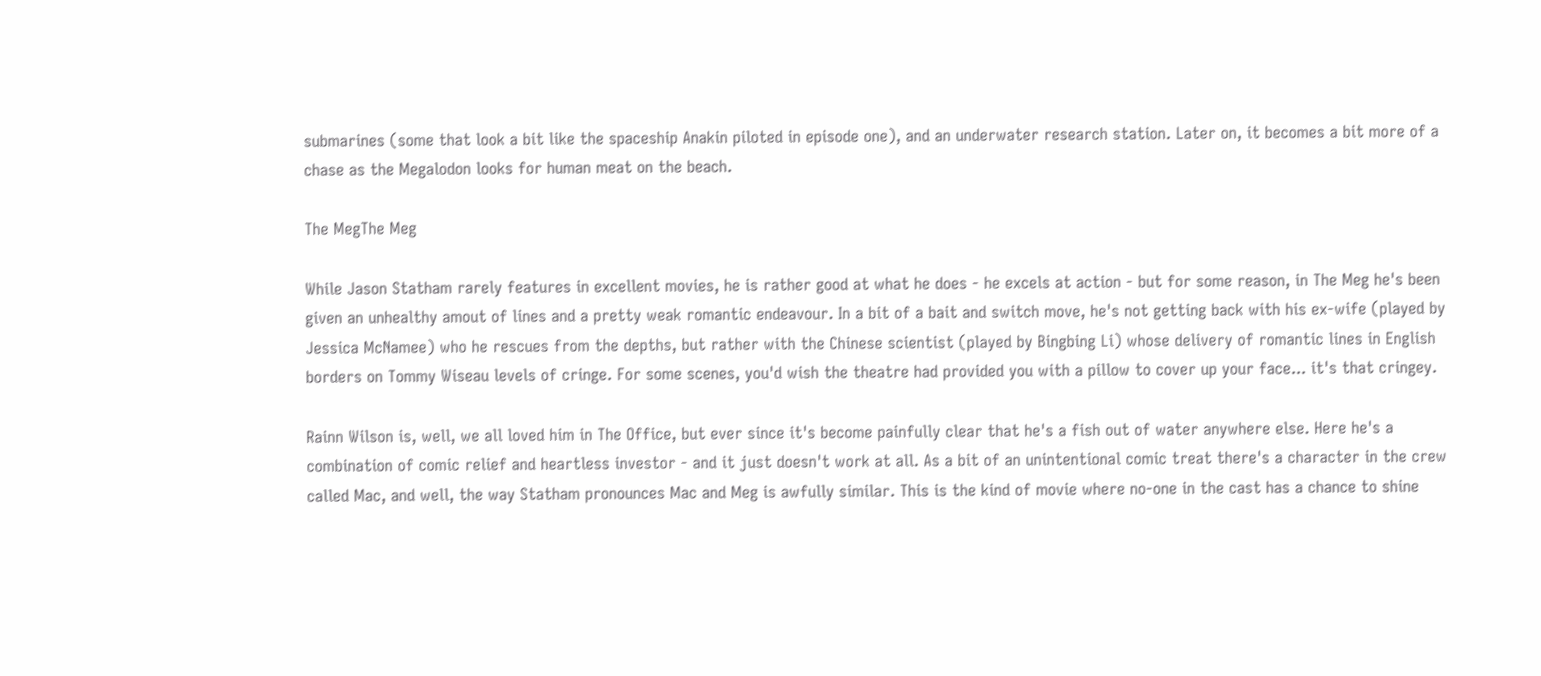submarines (some that look a bit like the spaceship Anakin piloted in episode one), and an underwater research station. Later on, it becomes a bit more of a chase as the Megalodon looks for human meat on the beach.

The MegThe Meg

While Jason Statham rarely features in excellent movies, he is rather good at what he does - he excels at action - but for some reason, in The Meg he's been given an unhealthy amout of lines and a pretty weak romantic endeavour. In a bit of a bait and switch move, he's not getting back with his ex-wife (played by Jessica McNamee) who he rescues from the depths, but rather with the Chinese scientist (played by Bingbing Li) whose delivery of romantic lines in English borders on Tommy Wiseau levels of cringe. For some scenes, you'd wish the theatre had provided you with a pillow to cover up your face... it's that cringey.

Rainn Wilson is, well, we all loved him in The Office, but ever since it's become painfully clear that he's a fish out of water anywhere else. Here he's a combination of comic relief and heartless investor - and it just doesn't work at all. As a bit of an unintentional comic treat there's a character in the crew called Mac, and well, the way Statham pronounces Mac and Meg is awfully similar. This is the kind of movie where no-one in the cast has a chance to shine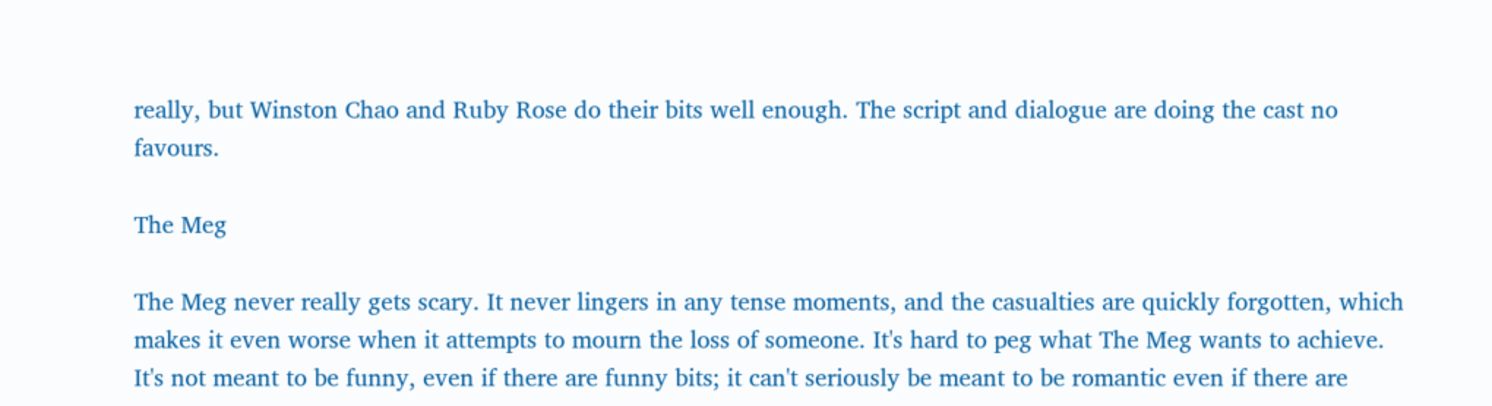really, but Winston Chao and Ruby Rose do their bits well enough. The script and dialogue are doing the cast no favours.

The Meg

The Meg never really gets scary. It never lingers in any tense moments, and the casualties are quickly forgotten, which makes it even worse when it attempts to mourn the loss of someone. It's hard to peg what The Meg wants to achieve. It's not meant to be funny, even if there are funny bits; it can't seriously be meant to be romantic even if there are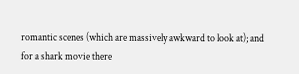romantic scenes (which are massively awkward to look at); and for a shark movie there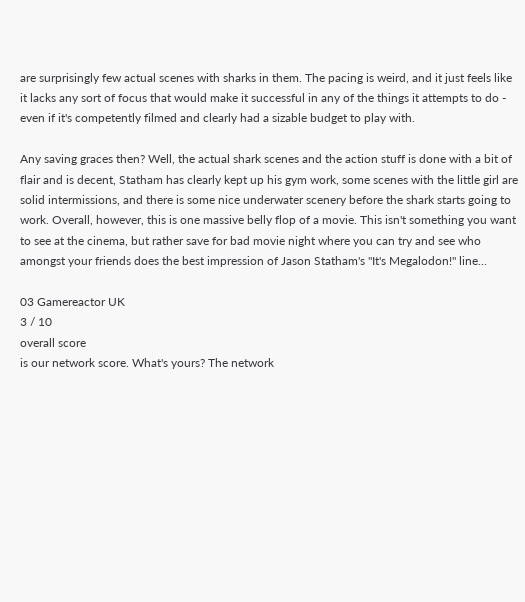are surprisingly few actual scenes with sharks in them. The pacing is weird, and it just feels like it lacks any sort of focus that would make it successful in any of the things it attempts to do - even if it's competently filmed and clearly had a sizable budget to play with.

Any saving graces then? Well, the actual shark scenes and the action stuff is done with a bit of flair and is decent, Statham has clearly kept up his gym work, some scenes with the little girl are solid intermissions, and there is some nice underwater scenery before the shark starts going to work. Overall, however, this is one massive belly flop of a movie. This isn't something you want to see at the cinema, but rather save for bad movie night where you can try and see who amongst your friends does the best impression of Jason Statham's "It's Megalodon!" line...

03 Gamereactor UK
3 / 10
overall score
is our network score. What's yours? The network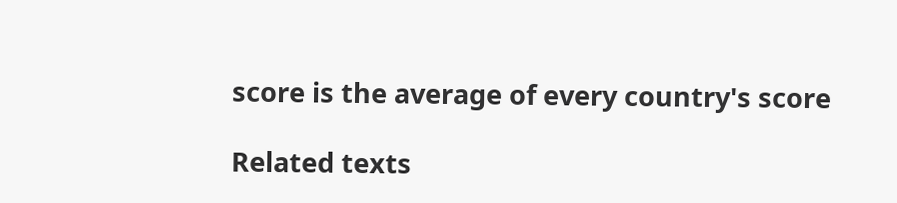score is the average of every country's score

Related texts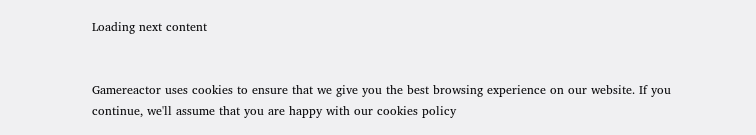Loading next content


Gamereactor uses cookies to ensure that we give you the best browsing experience on our website. If you continue, we'll assume that you are happy with our cookies policy